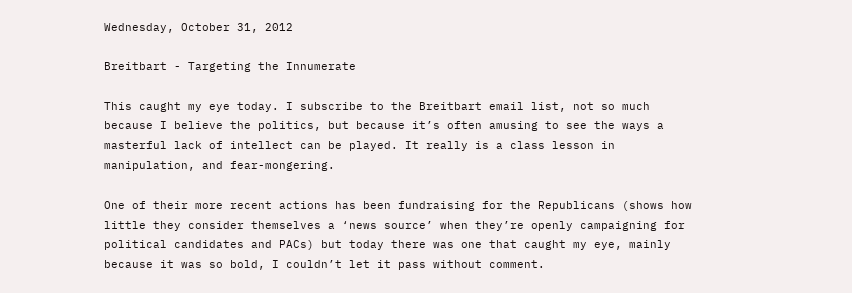Wednesday, October 31, 2012

Breitbart - Targeting the Innumerate

This caught my eye today. I subscribe to the Breitbart email list, not so much because I believe the politics, but because it’s often amusing to see the ways a masterful lack of intellect can be played. It really is a class lesson in manipulation, and fear-mongering.

One of their more recent actions has been fundraising for the Republicans (shows how little they consider themselves a ‘news source’ when they’re openly campaigning for political candidates and PACs) but today there was one that caught my eye, mainly because it was so bold, I couldn’t let it pass without comment.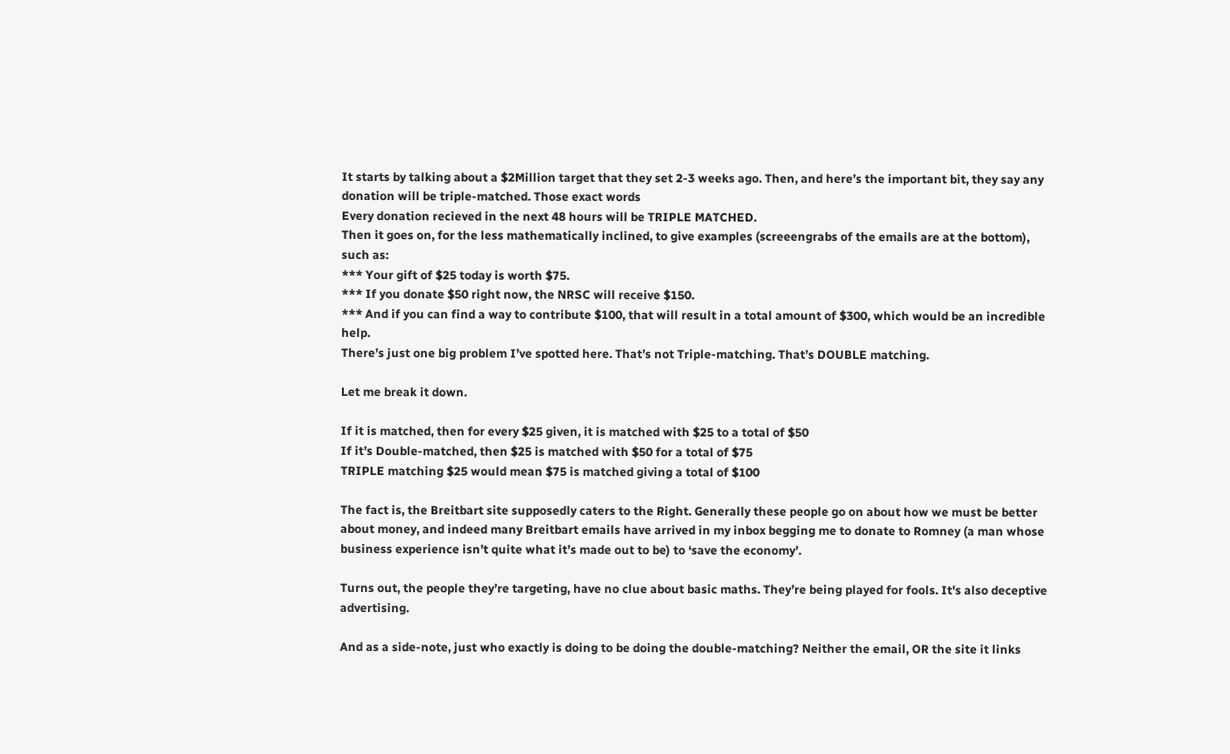It starts by talking about a $2Million target that they set 2-3 weeks ago. Then, and here’s the important bit, they say any donation will be triple-matched. Those exact words
Every donation recieved in the next 48 hours will be TRIPLE MATCHED.
Then it goes on, for the less mathematically inclined, to give examples (screeengrabs of the emails are at the bottom), such as:
*** Your gift of $25 today is worth $75.
*** If you donate $50 right now, the NRSC will receive $150.
*** And if you can find a way to contribute $100, that will result in a total amount of $300, which would be an incredible help.
There’s just one big problem I’ve spotted here. That’s not Triple-matching. That’s DOUBLE matching.

Let me break it down.

If it is matched, then for every $25 given, it is matched with $25 to a total of $50
If it’s Double-matched, then $25 is matched with $50 for a total of $75
TRIPLE matching $25 would mean $75 is matched giving a total of $100

The fact is, the Breitbart site supposedly caters to the Right. Generally these people go on about how we must be better about money, and indeed many Breitbart emails have arrived in my inbox begging me to donate to Romney (a man whose business experience isn’t quite what it’s made out to be) to ‘save the economy’.

Turns out, the people they’re targeting, have no clue about basic maths. They’re being played for fools. It's also deceptive advertising.

And as a side-note, just who exactly is doing to be doing the double-matching? Neither the email, OR the site it links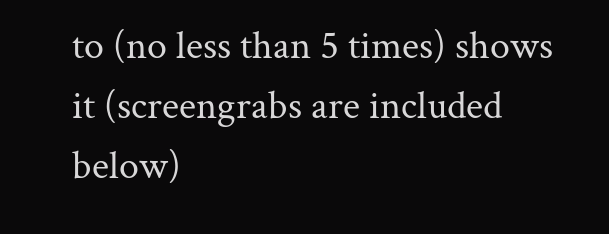to (no less than 5 times) shows it (screengrabs are included below)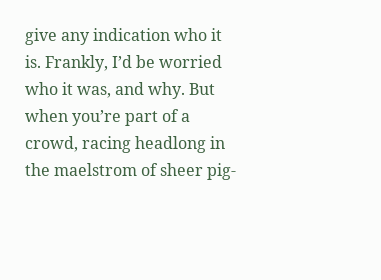give any indication who it is. Frankly, I’d be worried who it was, and why. But when you’re part of a crowd, racing headlong in the maelstrom of sheer pig-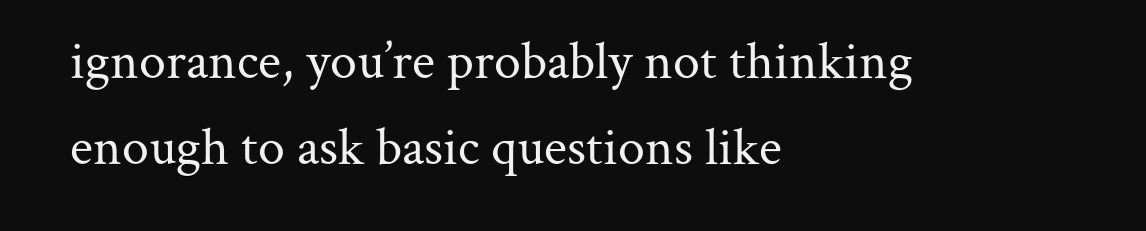ignorance, you’re probably not thinking enough to ask basic questions like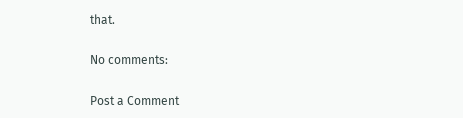that.

No comments:

Post a Comment